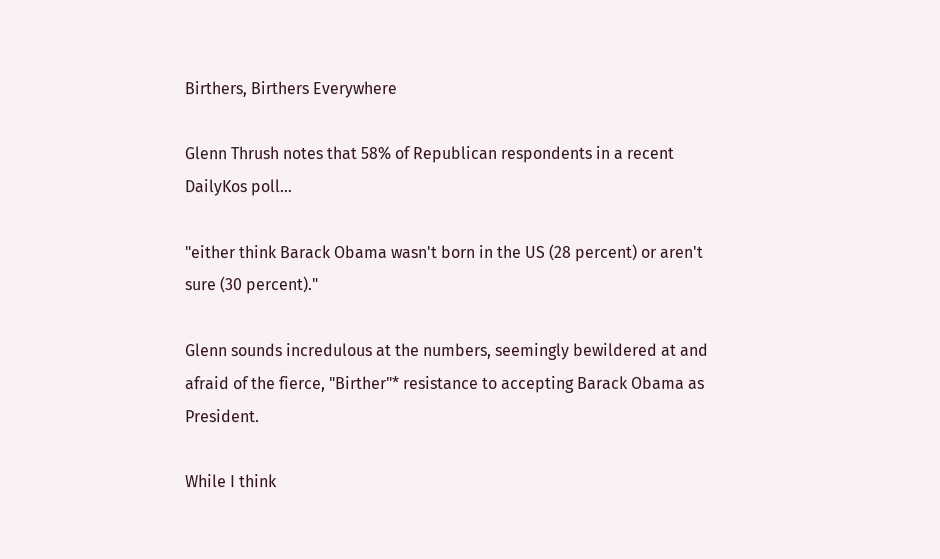Birthers, Birthers Everywhere

Glenn Thrush notes that 58% of Republican respondents in a recent DailyKos poll...

"either think Barack Obama wasn't born in the US (28 percent) or aren't sure (30 percent)."

Glenn sounds incredulous at the numbers, seemingly bewildered at and afraid of the fierce, "Birther"* resistance to accepting Barack Obama as President.

While I think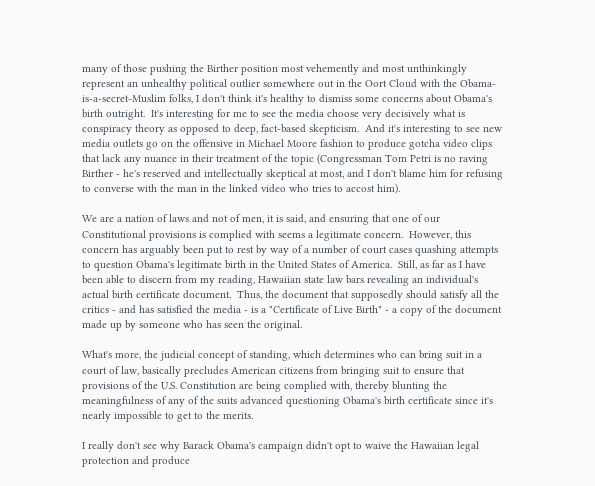many of those pushing the Birther position most vehemently and most unthinkingly represent an unhealthy political outlier somewhere out in the Oort Cloud with the Obama-is-a-secret-Muslim folks, I don't think it's healthy to dismiss some concerns about Obama's birth outright.  It's interesting for me to see the media choose very decisively what is conspiracy theory as opposed to deep, fact-based skepticism.  And it's interesting to see new media outlets go on the offensive in Michael Moore fashion to produce gotcha video clips that lack any nuance in their treatment of the topic (Congressman Tom Petri is no raving Birther - he's reserved and intellectually skeptical at most, and I don't blame him for refusing to converse with the man in the linked video who tries to accost him).

We are a nation of laws and not of men, it is said, and ensuring that one of our Constitutional provisions is complied with seems a legitimate concern.  However, this concern has arguably been put to rest by way of a number of court cases quashing attempts to question Obama's legitimate birth in the United States of America.  Still, as far as I have been able to discern from my reading, Hawaiian state law bars revealing an individual's actual birth certificate document.  Thus, the document that supposedly should satisfy all the critics - and has satisfied the media - is a "Certificate of Live Birth" - a copy of the document made up by someone who has seen the original.

What's more, the judicial concept of standing, which determines who can bring suit in a court of law, basically precludes American citizens from bringing suit to ensure that provisions of the U.S. Constitution are being complied with, thereby blunting the meaningfulness of any of the suits advanced questioning Obama's birth certificate since it's nearly impossible to get to the merits.

I really don't see why Barack Obama's campaign didn't opt to waive the Hawaiian legal protection and produce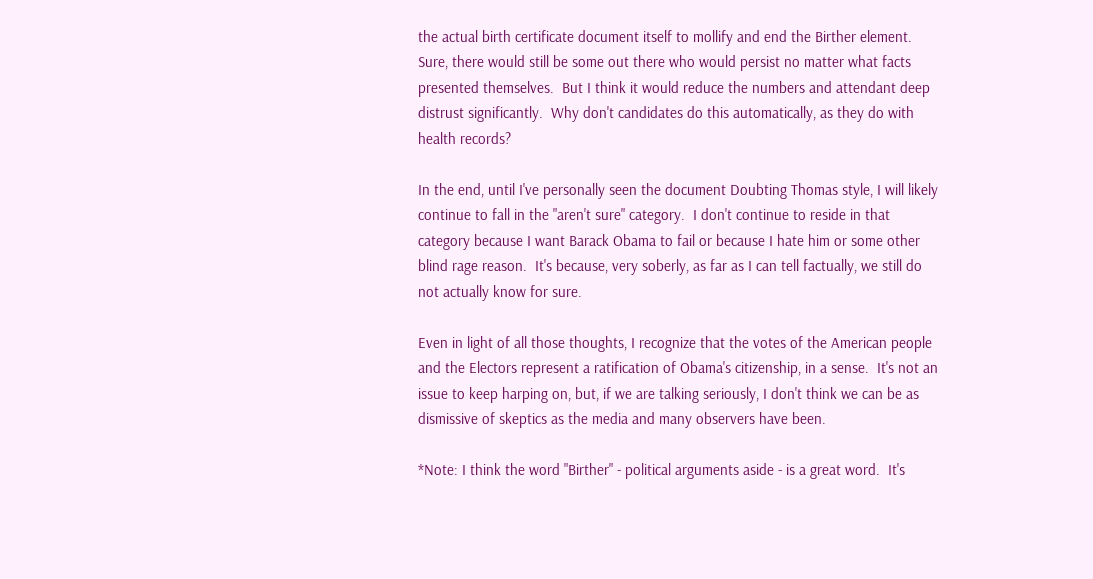the actual birth certificate document itself to mollify and end the Birther element.  Sure, there would still be some out there who would persist no matter what facts presented themselves.  But I think it would reduce the numbers and attendant deep distrust significantly.  Why don't candidates do this automatically, as they do with health records?

In the end, until I've personally seen the document Doubting Thomas style, I will likely continue to fall in the "aren't sure" category.  I don't continue to reside in that category because I want Barack Obama to fail or because I hate him or some other blind rage reason.  It's because, very soberly, as far as I can tell factually, we still do not actually know for sure.

Even in light of all those thoughts, I recognize that the votes of the American people and the Electors represent a ratification of Obama's citizenship, in a sense.  It's not an issue to keep harping on, but, if we are talking seriously, I don't think we can be as dismissive of skeptics as the media and many observers have been.

*Note: I think the word "Birther" - political arguments aside - is a great word.  It's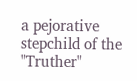a pejorative stepchild of the "Truther"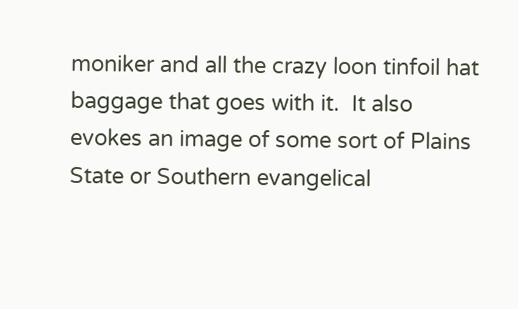moniker and all the crazy loon tinfoil hat baggage that goes with it.  It also evokes an image of some sort of Plains State or Southern evangelical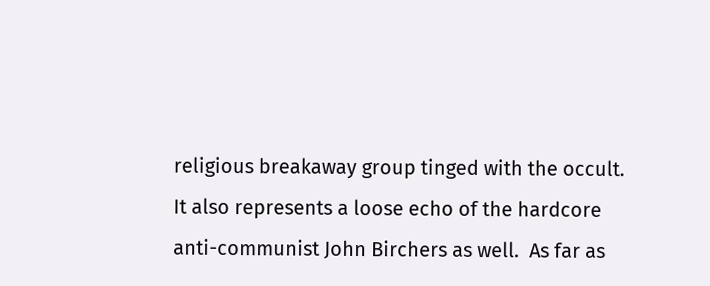religious breakaway group tinged with the occult.  It also represents a loose echo of the hardcore anti-communist John Birchers as well.  As far as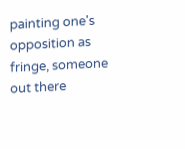painting one's opposition as fringe, someone out there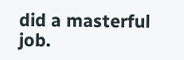did a masterful job.